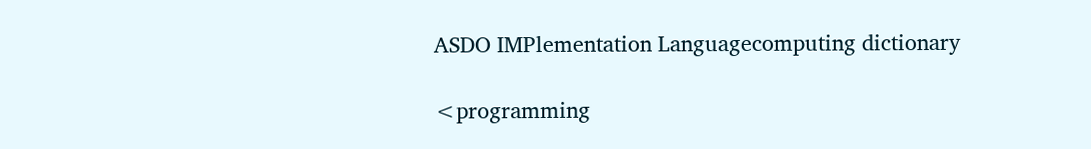ASDO IMPlementation Languagecomputing dictionary

<programming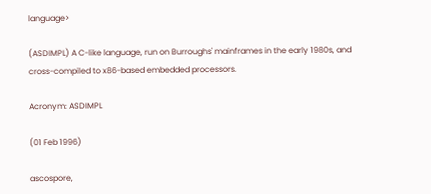language>

(ASDIMPL) A C-like language, run on Burroughs' mainframes in the early 1980s, and cross-compiled to x86-based embedded processors.

Acronym: ASDIMPL

(01 Feb 1996)

ascospore,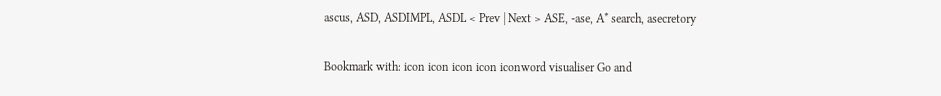ascus, ASD, ASDIMPL, ASDL < Prev | Next > ASE, -ase, A* search, asecretory

Bookmark with: icon icon icon icon iconword visualiser Go and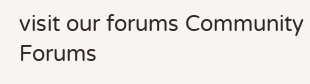visit our forums Community Forums